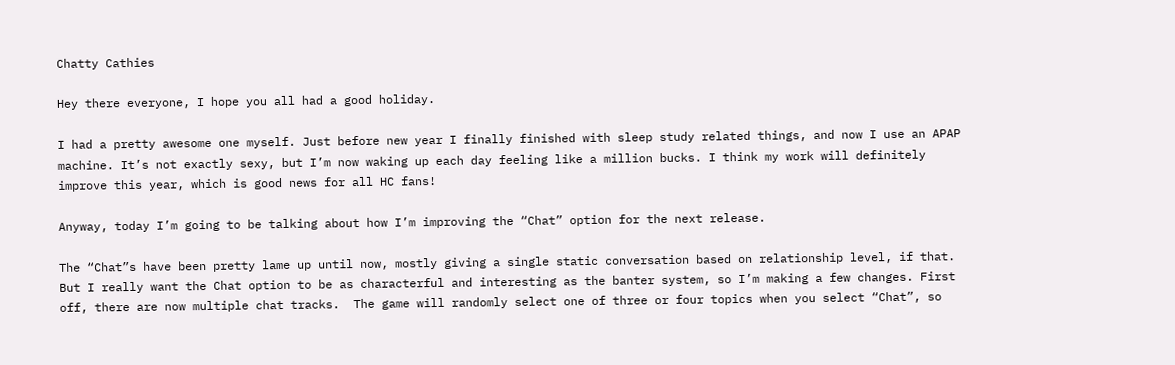Chatty Cathies

Hey there everyone, I hope you all had a good holiday.

I had a pretty awesome one myself. Just before new year I finally finished with sleep study related things, and now I use an APAP machine. It’s not exactly sexy, but I’m now waking up each day feeling like a million bucks. I think my work will definitely improve this year, which is good news for all HC fans!

Anyway, today I’m going to be talking about how I’m improving the “Chat” option for the next release.

The “Chat”s have been pretty lame up until now, mostly giving a single static conversation based on relationship level, if that. But I really want the Chat option to be as characterful and interesting as the banter system, so I’m making a few changes. First off, there are now multiple chat tracks.  The game will randomly select one of three or four topics when you select “Chat”, so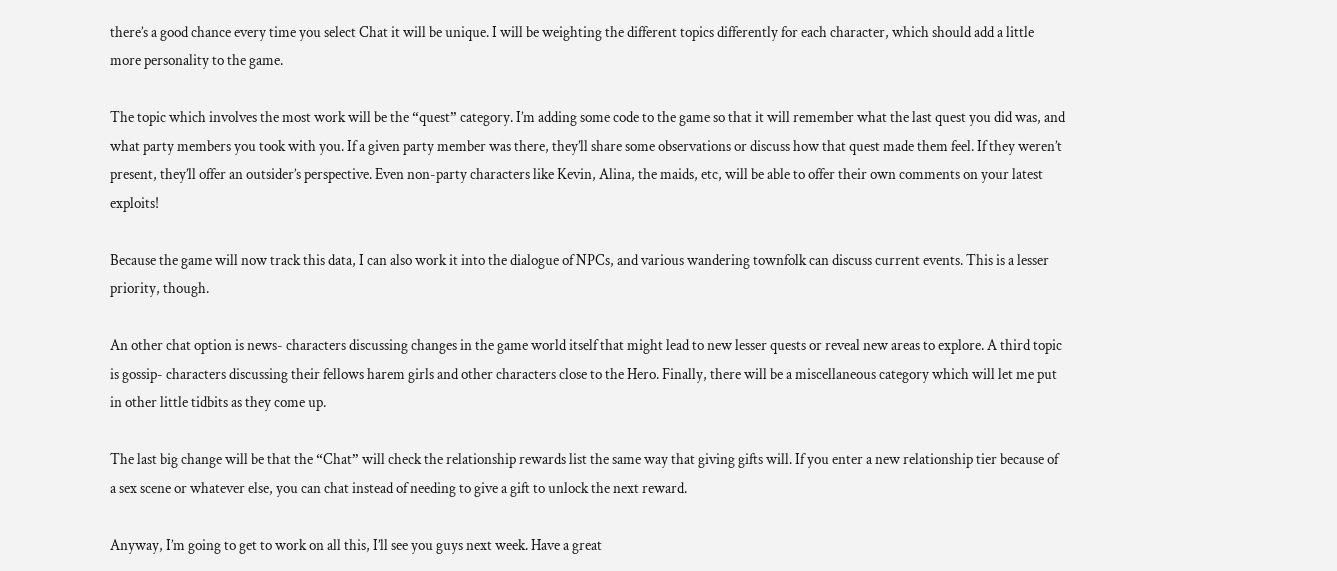there’s a good chance every time you select Chat it will be unique. I will be weighting the different topics differently for each character, which should add a little more personality to the game.

The topic which involves the most work will be the “quest” category. I’m adding some code to the game so that it will remember what the last quest you did was, and what party members you took with you. If a given party member was there, they’ll share some observations or discuss how that quest made them feel. If they weren’t present, they’ll offer an outsider’s perspective. Even non-party characters like Kevin, Alina, the maids, etc, will be able to offer their own comments on your latest exploits!

Because the game will now track this data, I can also work it into the dialogue of NPCs, and various wandering townfolk can discuss current events. This is a lesser priority, though.

An other chat option is news- characters discussing changes in the game world itself that might lead to new lesser quests or reveal new areas to explore. A third topic is gossip- characters discussing their fellows harem girls and other characters close to the Hero. Finally, there will be a miscellaneous category which will let me put in other little tidbits as they come up.

The last big change will be that the “Chat” will check the relationship rewards list the same way that giving gifts will. If you enter a new relationship tier because of a sex scene or whatever else, you can chat instead of needing to give a gift to unlock the next reward.

Anyway, I’m going to get to work on all this, I’ll see you guys next week. Have a great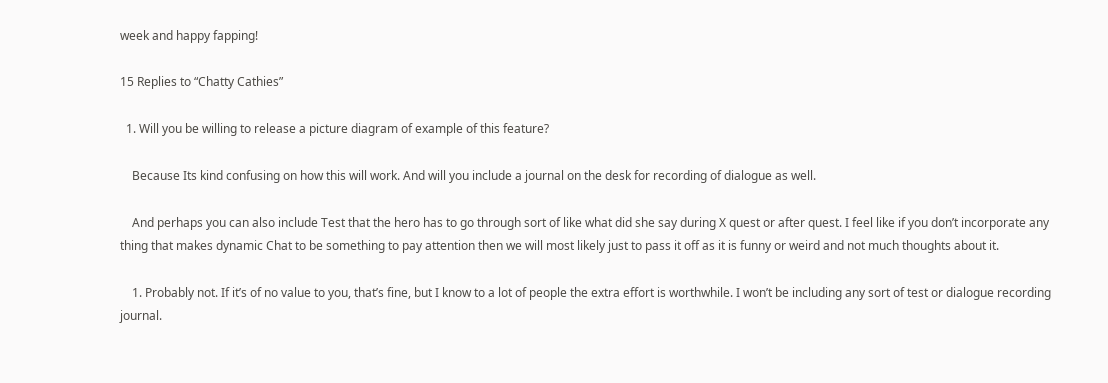week and happy fapping!

15 Replies to “Chatty Cathies”

  1. Will you be willing to release a picture diagram of example of this feature?

    Because Its kind confusing on how this will work. And will you include a journal on the desk for recording of dialogue as well.

    And perhaps you can also include Test that the hero has to go through sort of like what did she say during X quest or after quest. I feel like if you don’t incorporate any thing that makes dynamic Chat to be something to pay attention then we will most likely just to pass it off as it is funny or weird and not much thoughts about it.

    1. Probably not. If it’s of no value to you, that’s fine, but I know to a lot of people the extra effort is worthwhile. I won’t be including any sort of test or dialogue recording journal.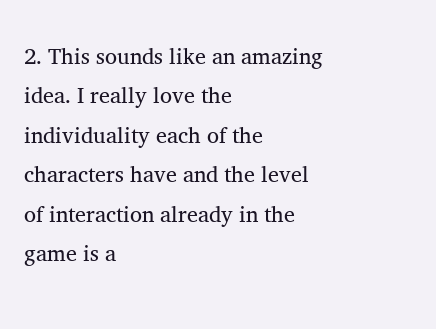2. This sounds like an amazing idea. I really love the individuality each of the characters have and the level of interaction already in the game is a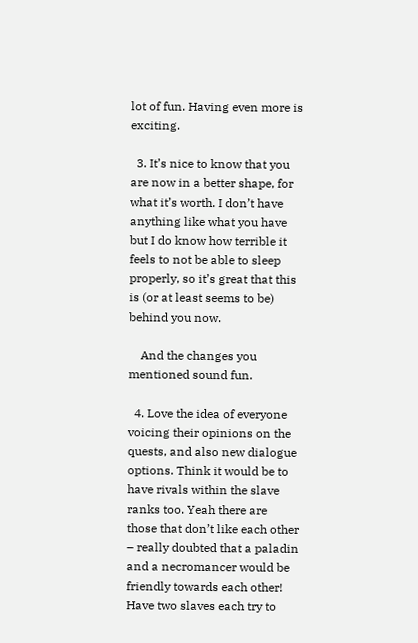lot of fun. Having even more is exciting.

  3. It’s nice to know that you are now in a better shape, for what it’s worth. I don’t have anything like what you have but I do know how terrible it feels to not be able to sleep properly, so it’s great that this is (or at least seems to be) behind you now.

    And the changes you mentioned sound fun.

  4. Love the idea of everyone voicing their opinions on the quests, and also new dialogue options. Think it would be to have rivals within the slave ranks too. Yeah there are those that don’t like each other – really doubted that a paladin and a necromancer would be friendly towards each other! Have two slaves each try to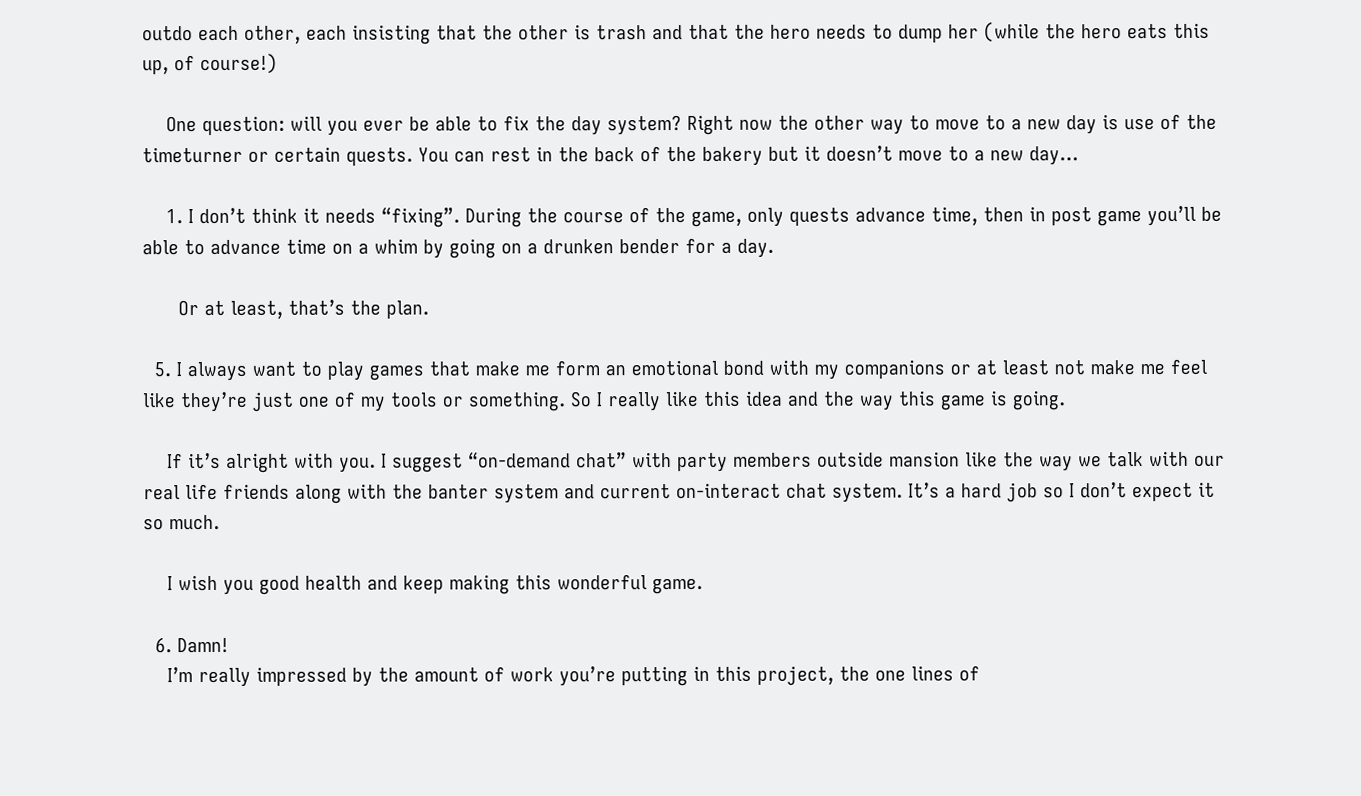outdo each other, each insisting that the other is trash and that the hero needs to dump her (while the hero eats this up, of course!)

    One question: will you ever be able to fix the day system? Right now the other way to move to a new day is use of the timeturner or certain quests. You can rest in the back of the bakery but it doesn’t move to a new day…

    1. I don’t think it needs “fixing”. During the course of the game, only quests advance time, then in post game you’ll be able to advance time on a whim by going on a drunken bender for a day.

      Or at least, that’s the plan.

  5. I always want to play games that make me form an emotional bond with my companions or at least not make me feel like they’re just one of my tools or something. So I really like this idea and the way this game is going.

    If it’s alright with you. I suggest “on-demand chat” with party members outside mansion like the way we talk with our real life friends along with the banter system and current on-interact chat system. It’s a hard job so I don’t expect it so much.

    I wish you good health and keep making this wonderful game.

  6. Damn!
    I’m really impressed by the amount of work you’re putting in this project, the one lines of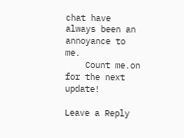chat have always been an annoyance to me.
    Count me.on for the next update!

Leave a Reply